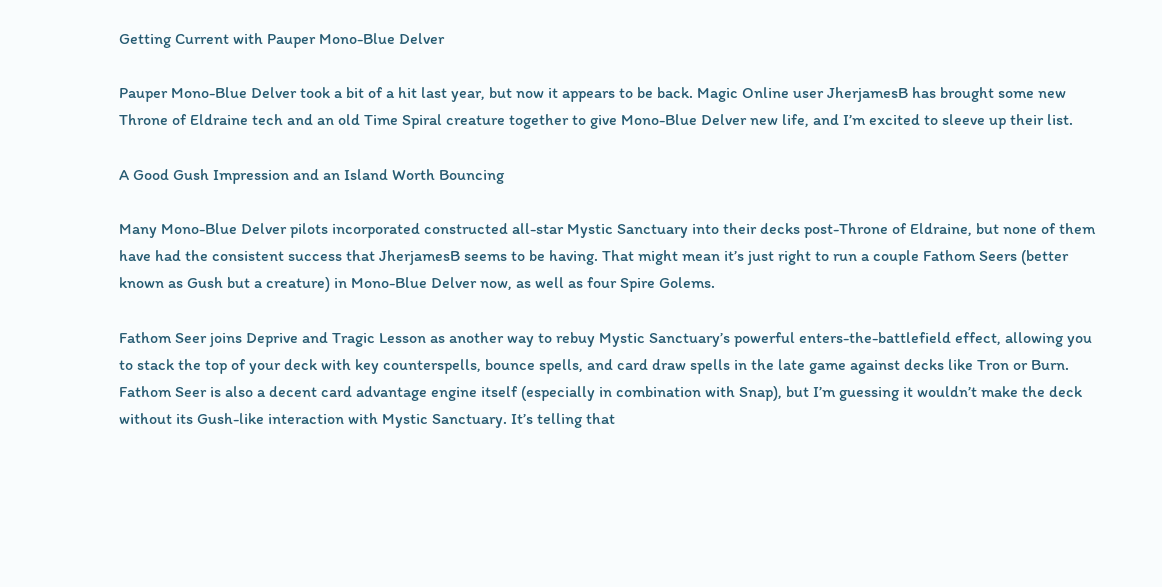Getting Current with Pauper Mono-Blue Delver

Pauper Mono-Blue Delver took a bit of a hit last year, but now it appears to be back. Magic Online user JherjamesB has brought some new Throne of Eldraine tech and an old Time Spiral creature together to give Mono-Blue Delver new life, and I’m excited to sleeve up their list.

A Good Gush Impression and an Island Worth Bouncing

Many Mono-Blue Delver pilots incorporated constructed all-star Mystic Sanctuary into their decks post-Throne of Eldraine, but none of them have had the consistent success that JherjamesB seems to be having. That might mean it’s just right to run a couple Fathom Seers (better known as Gush but a creature) in Mono-Blue Delver now, as well as four Spire Golems.

Fathom Seer joins Deprive and Tragic Lesson as another way to rebuy Mystic Sanctuary’s powerful enters-the-battlefield effect, allowing you to stack the top of your deck with key counterspells, bounce spells, and card draw spells in the late game against decks like Tron or Burn. Fathom Seer is also a decent card advantage engine itself (especially in combination with Snap), but I’m guessing it wouldn’t make the deck without its Gush-like interaction with Mystic Sanctuary. It’s telling that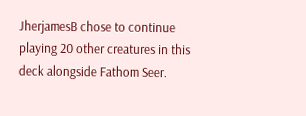JherjamesB chose to continue playing 20 other creatures in this deck alongside Fathom Seer.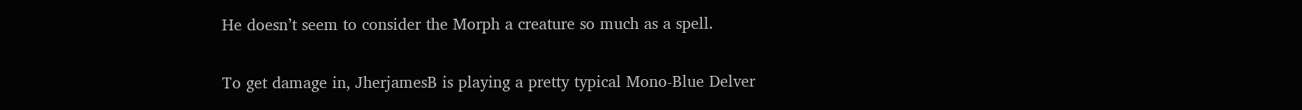He doesn’t seem to consider the Morph a creature so much as a spell.

To get damage in, JherjamesB is playing a pretty typical Mono-Blue Delver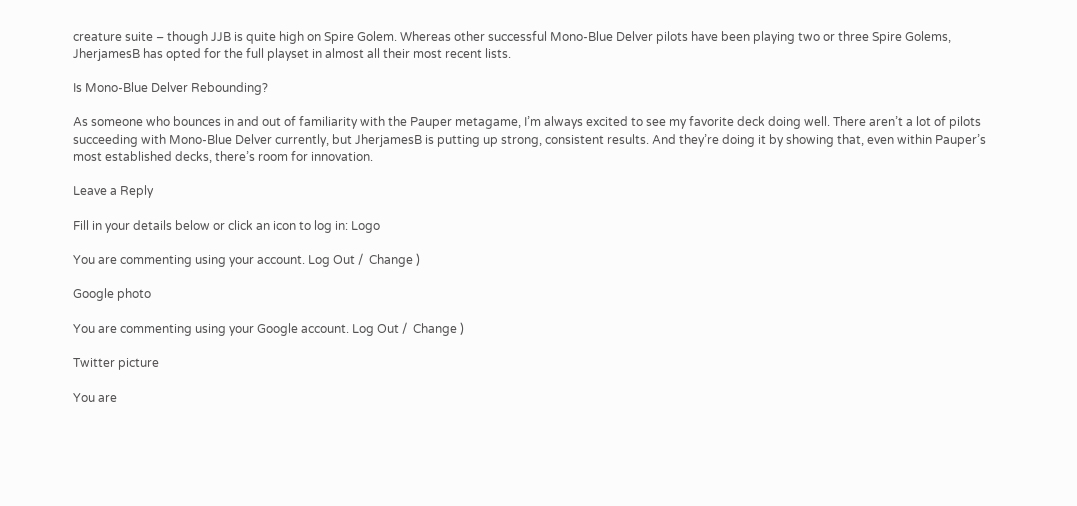creature suite – though JJB is quite high on Spire Golem. Whereas other successful Mono-Blue Delver pilots have been playing two or three Spire Golems, JherjamesB has opted for the full playset in almost all their most recent lists.

Is Mono-Blue Delver Rebounding?

As someone who bounces in and out of familiarity with the Pauper metagame, I’m always excited to see my favorite deck doing well. There aren’t a lot of pilots succeeding with Mono-Blue Delver currently, but JherjamesB is putting up strong, consistent results. And they’re doing it by showing that, even within Pauper’s most established decks, there’s room for innovation.

Leave a Reply

Fill in your details below or click an icon to log in: Logo

You are commenting using your account. Log Out /  Change )

Google photo

You are commenting using your Google account. Log Out /  Change )

Twitter picture

You are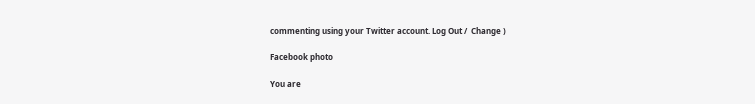commenting using your Twitter account. Log Out /  Change )

Facebook photo

You are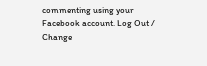commenting using your Facebook account. Log Out /  Change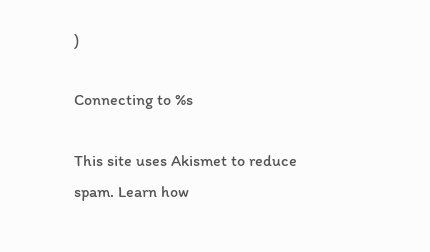)

Connecting to %s

This site uses Akismet to reduce spam. Learn how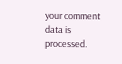your comment data is processed.